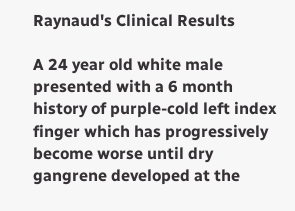Raynaud's Clinical Results

A 24 year old white male presented with a 6 month history of purple-cold left index finger which has progressively become worse until dry gangrene developed at the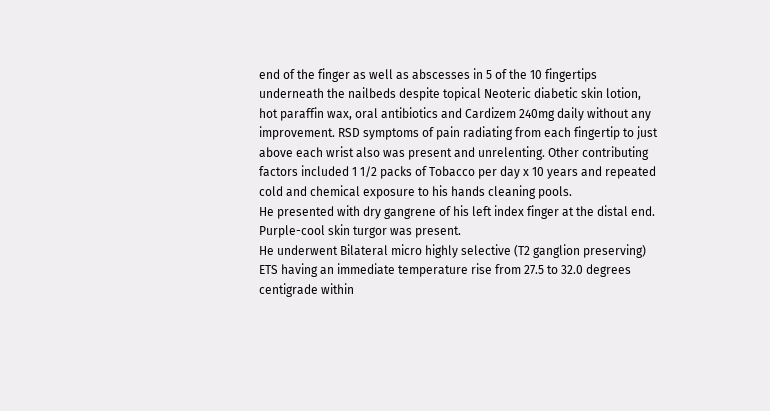end of the finger as well as abscesses in 5 of the 10 fingertips underneath the nailbeds despite topical Neoteric diabetic skin lotion, hot paraffin wax, oral antibiotics and Cardizem 240mg daily without any improvement. RSD symptoms of pain radiating from each fingertip to just above each wrist also was present and unrelenting. Other contributing factors included 1 1/2 packs of Tobacco per day x 10 years and repeated cold and chemical exposure to his hands cleaning pools.
He presented with dry gangrene of his left index finger at the distal end. Purple-cool skin turgor was present.
He underwent Bilateral micro highly selective (T2 ganglion preserving) ETS having an immediate temperature rise from 27.5 to 32.0 degrees centigrade within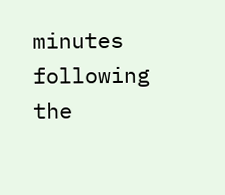minutes following the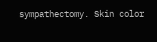sympathectomy. Skin color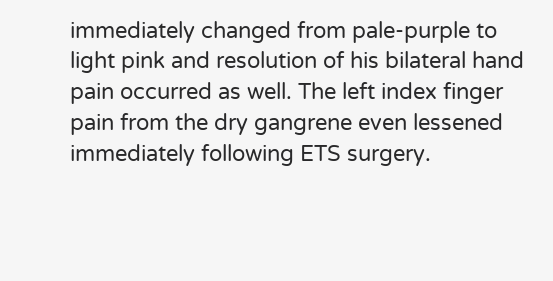immediately changed from pale-purple to light pink and resolution of his bilateral hand pain occurred as well. The left index finger pain from the dry gangrene even lessened immediately following ETS surgery.